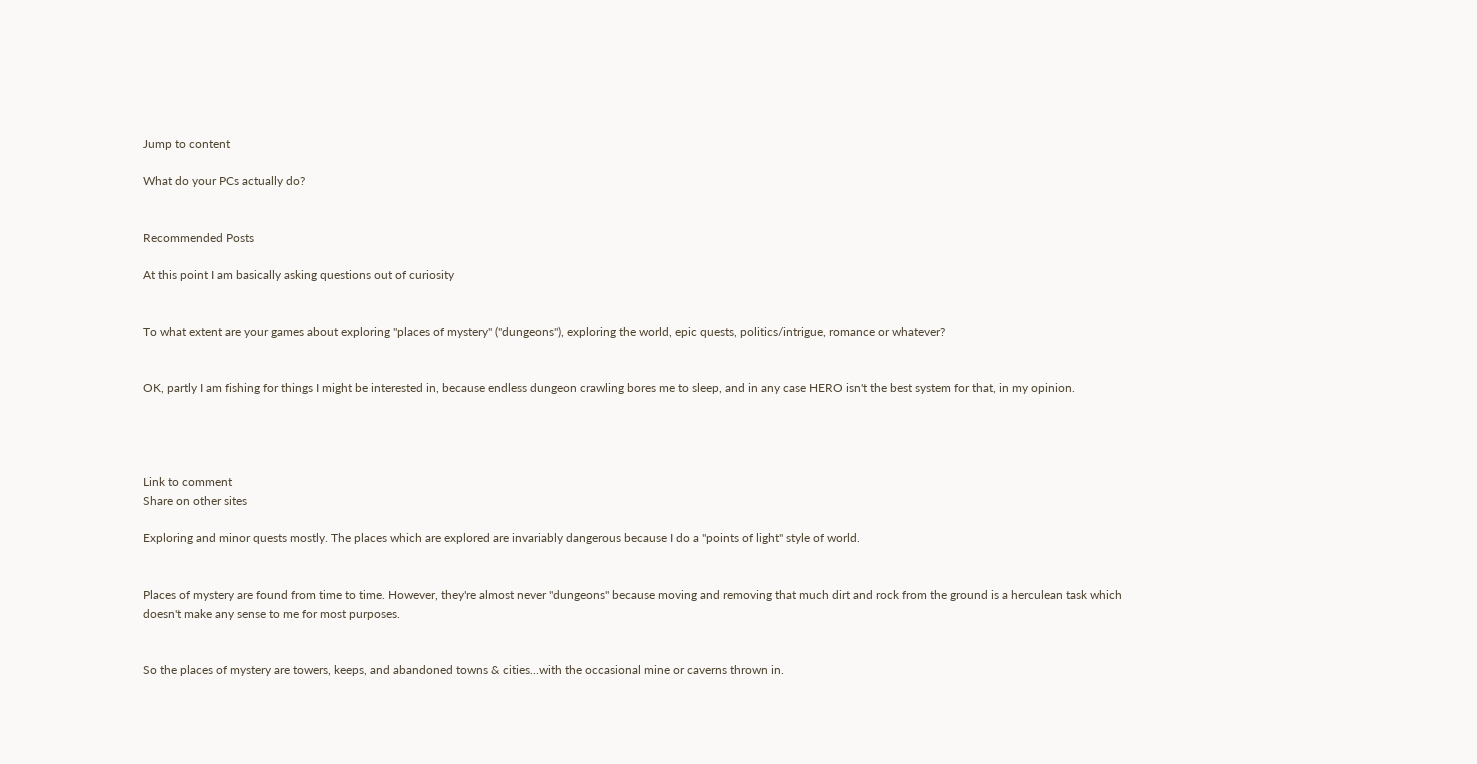Jump to content

What do your PCs actually do?


Recommended Posts

At this point I am basically asking questions out of curiosity


To what extent are your games about exploring "places of mystery" ("dungeons"), exploring the world, epic quests, politics/intrigue, romance or whatever?


OK, partly I am fishing for things I might be interested in, because endless dungeon crawling bores me to sleep, and in any case HERO isn't the best system for that, in my opinion.




Link to comment
Share on other sites

Exploring and minor quests mostly. The places which are explored are invariably dangerous because I do a "points of light" style of world.


Places of mystery are found from time to time. However, they're almost never "dungeons" because moving and removing that much dirt and rock from the ground is a herculean task which doesn't make any sense to me for most purposes.


So the places of mystery are towers, keeps, and abandoned towns & cities...with the occasional mine or caverns thrown in.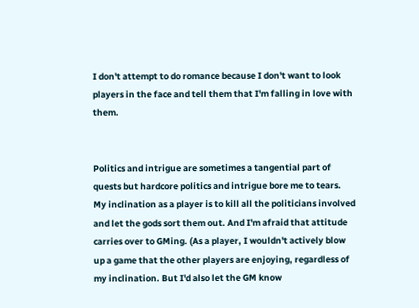I don't attempt to do romance because I don't want to look players in the face and tell them that I'm falling in love with them.


Politics and intrigue are sometimes a tangential part of quests but hardcore politics and intrigue bore me to tears. My inclination as a player is to kill all the politicians involved and let the gods sort them out. And I'm afraid that attitude carries over to GMing. (As a player, I wouldn't actively blow up a game that the other players are enjoying, regardless of my inclination. But I'd also let the GM know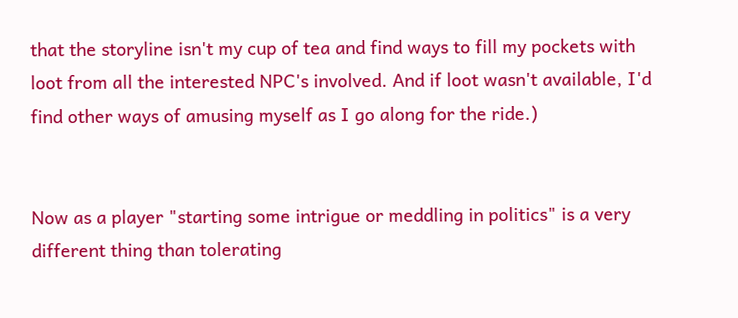that the storyline isn't my cup of tea and find ways to fill my pockets with loot from all the interested NPC's involved. And if loot wasn't available, I'd find other ways of amusing myself as I go along for the ride.)


Now as a player "starting some intrigue or meddling in politics" is a very different thing than tolerating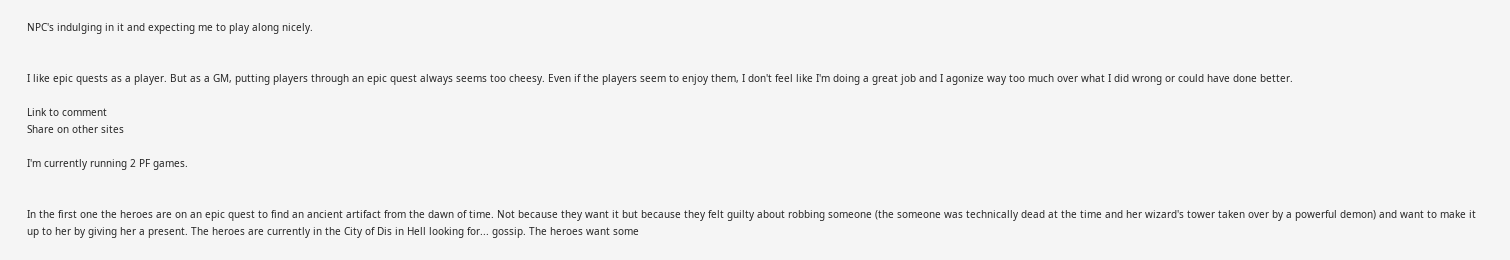NPC's indulging in it and expecting me to play along nicely.


I like epic quests as a player. But as a GM, putting players through an epic quest always seems too cheesy. Even if the players seem to enjoy them, I don't feel like I'm doing a great job and I agonize way too much over what I did wrong or could have done better.

Link to comment
Share on other sites

I'm currently running 2 PF games.


In the first one the heroes are on an epic quest to find an ancient artifact from the dawn of time. Not because they want it but because they felt guilty about robbing someone (the someone was technically dead at the time and her wizard's tower taken over by a powerful demon) and want to make it up to her by giving her a present. The heroes are currently in the City of Dis in Hell looking for... gossip. The heroes want some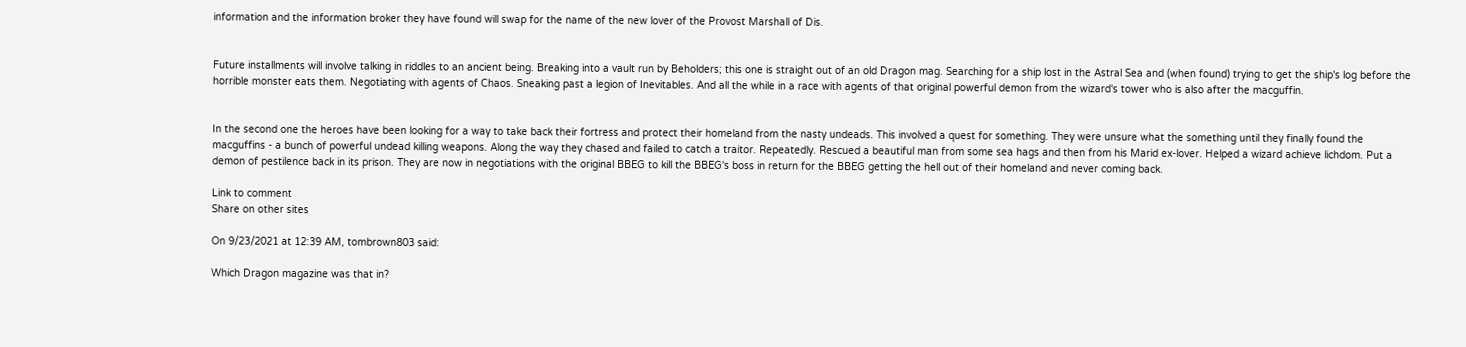information and the information broker they have found will swap for the name of the new lover of the Provost Marshall of Dis.


Future installments will involve talking in riddles to an ancient being. Breaking into a vault run by Beholders; this one is straight out of an old Dragon mag. Searching for a ship lost in the Astral Sea and (when found) trying to get the ship's log before the horrible monster eats them. Negotiating with agents of Chaos. Sneaking past a legion of Inevitables. And all the while in a race with agents of that original powerful demon from the wizard's tower who is also after the macguffin.


In the second one the heroes have been looking for a way to take back their fortress and protect their homeland from the nasty undeads. This involved a quest for something. They were unsure what the something until they finally found the macguffins - a bunch of powerful undead killing weapons. Along the way they chased and failed to catch a traitor. Repeatedly. Rescued a beautiful man from some sea hags and then from his Marid ex-lover. Helped a wizard achieve lichdom. Put a demon of pestilence back in its prison. They are now in negotiations with the original BBEG to kill the BBEG's boss in return for the BBEG getting the hell out of their homeland and never coming back.

Link to comment
Share on other sites

On 9/23/2021 at 12:39 AM, tombrown803 said:

Which Dragon magazine was that in?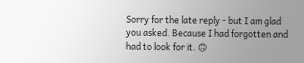Sorry for the late reply - but I am glad you asked. Because I had forgotten and had to look for it. 🙃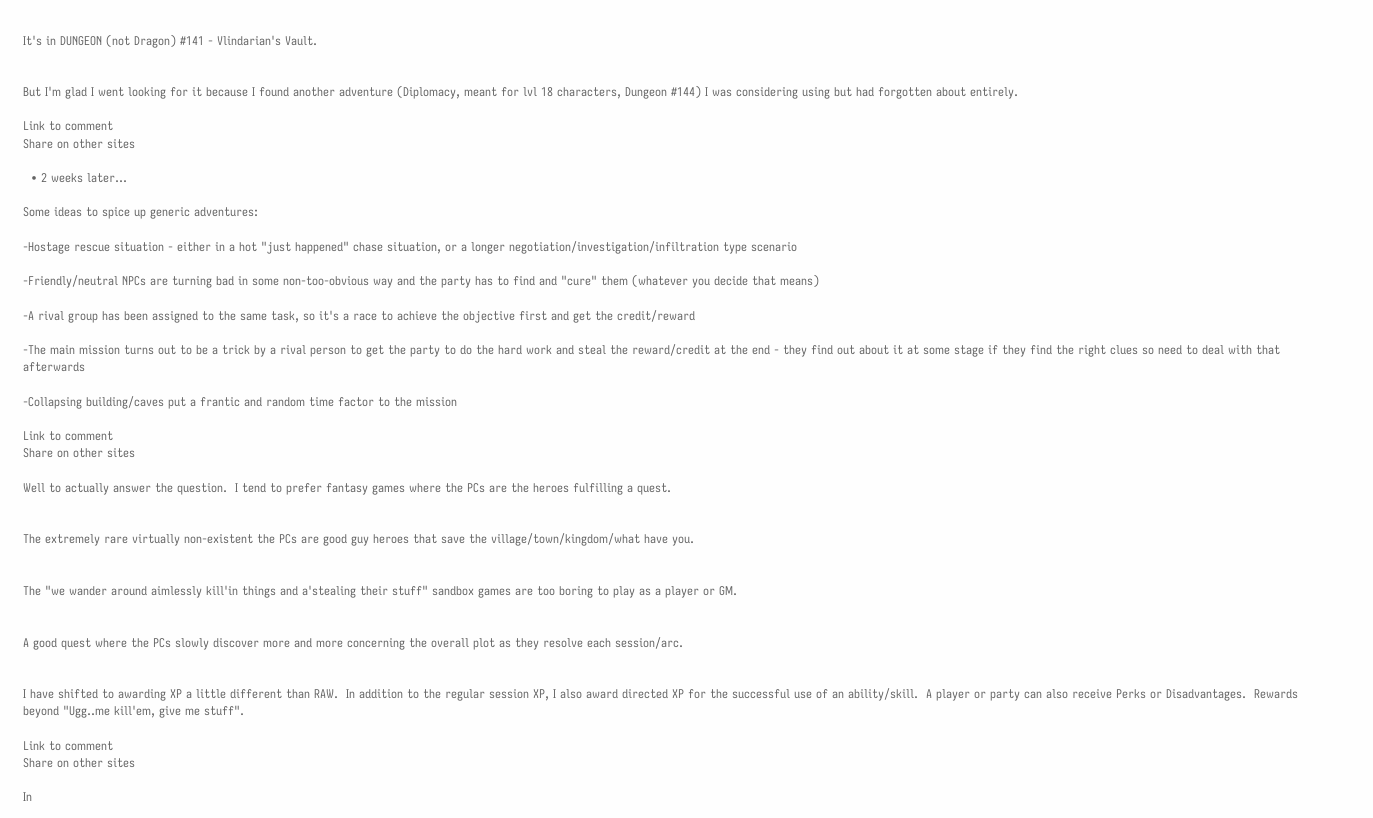It's in DUNGEON (not Dragon) #141 - Vlindarian's Vault.


But I'm glad I went looking for it because I found another adventure (Diplomacy, meant for lvl 18 characters, Dungeon #144) I was considering using but had forgotten about entirely.

Link to comment
Share on other sites

  • 2 weeks later...

Some ideas to spice up generic adventures:

-Hostage rescue situation - either in a hot "just happened" chase situation, or a longer negotiation/investigation/infiltration type scenario

-Friendly/neutral NPCs are turning bad in some non-too-obvious way and the party has to find and "cure" them (whatever you decide that means)

-A rival group has been assigned to the same task, so it's a race to achieve the objective first and get the credit/reward

-The main mission turns out to be a trick by a rival person to get the party to do the hard work and steal the reward/credit at the end - they find out about it at some stage if they find the right clues so need to deal with that afterwards

-Collapsing building/caves put a frantic and random time factor to the mission

Link to comment
Share on other sites

Well to actually answer the question.  I tend to prefer fantasy games where the PCs are the heroes fulfilling a quest.


The extremely rare virtually non-existent the PCs are good guy heroes that save the village/town/kingdom/what have you.


The "we wander around aimlessly kill'in things and a'stealing their stuff" sandbox games are too boring to play as a player or GM.


A good quest where the PCs slowly discover more and more concerning the overall plot as they resolve each session/arc.


I have shifted to awarding XP a little different than RAW.  In addition to the regular session XP, I also award directed XP for the successful use of an ability/skill.  A player or party can also receive Perks or Disadvantages.  Rewards beyond "Ugg..me kill'em, give me stuff".

Link to comment
Share on other sites

In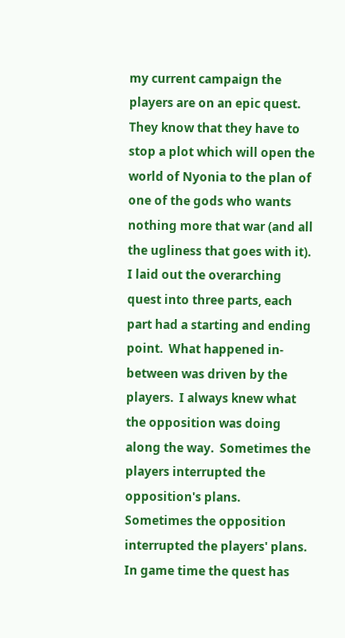my current campaign the players are on an epic quest.  They know that they have to stop a plot which will open the world of Nyonia to the plan of one of the gods who wants nothing more that war (and all the ugliness that goes with it).  I laid out the overarching quest into three parts, each part had a starting and ending point.  What happened in-between was driven by the players.  I always knew what the opposition was doing along the way.  Sometimes the players interrupted the opposition's plans.  Sometimes the opposition interrupted the players' plans.  In game time the quest has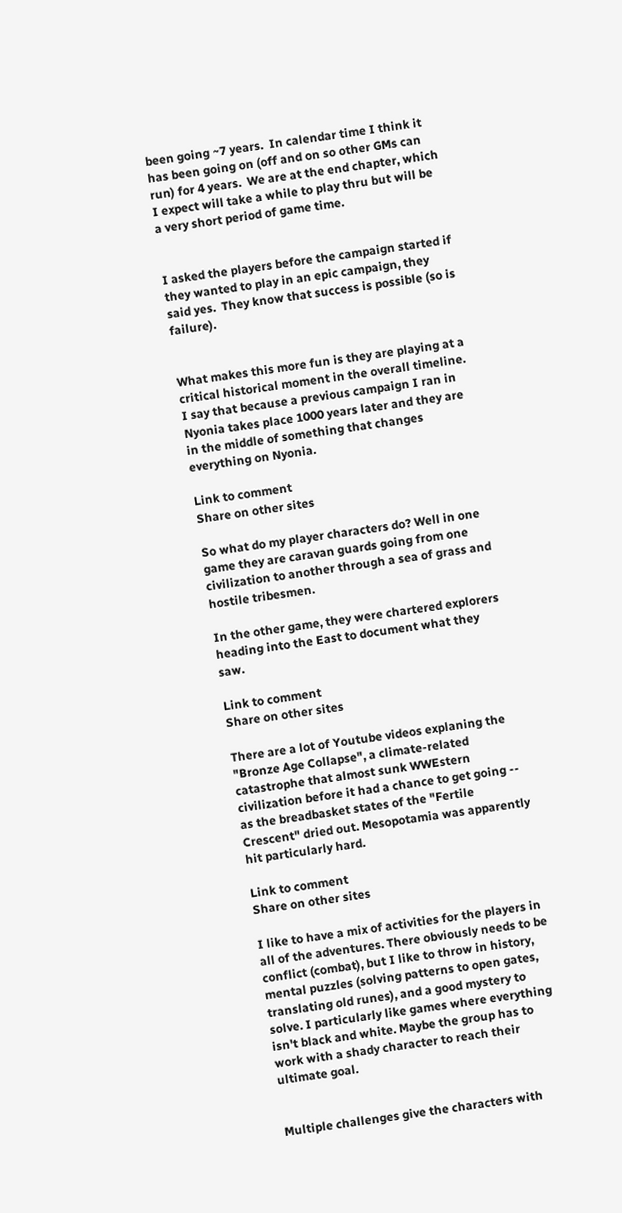been going ~7 years.  In calendar time I think it has been going on (off and on so other GMs can run) for 4 years.  We are at the end chapter, which I expect will take a while to play thru but will be a very short period of game time.


I asked the players before the campaign started if they wanted to play in an epic campaign, they said yes.  They know that success is possible (so is failure).


What makes this more fun is they are playing at a critical historical moment in the overall timeline.  I say that because a previous campaign I ran in Nyonia takes place 1000 years later and they are in the middle of something that changes everything on Nyonia.

Link to comment
Share on other sites

So what do my player characters do? Well in one game they are caravan guards going from one civilization to another through a sea of grass and hostile tribesmen.

In the other game, they were chartered explorers heading into the East to document what they saw.

Link to comment
Share on other sites

There are a lot of Youtube videos explaning the "Bronze Age Collapse", a climate-related catastrophe that almost sunk WWEstern civilization before it had a chance to get going -- as the breadbasket states of the "Fertile Crescent" dried out. Mesopotamia was apparently hit particularly hard.

Link to comment
Share on other sites

I like to have a mix of activities for the players in all of the adventures. There obviously needs to be conflict (combat), but I like to throw in history, mental puzzles (solving patterns to open gates, translating old runes), and a good mystery to solve. I particularly like games where everything isn't black and white. Maybe the group has to work with a shady character to reach their ultimate goal.


Multiple challenges give the characters with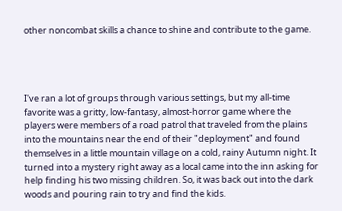other noncombat skills a chance to shine and contribute to the game.




I've ran a lot of groups through various settings, but my all-time favorite was a gritty, low-fantasy, almost-horror game where the players were members of a road patrol that traveled from the plains into the mountains near the end of their "deployment" and found themselves in a little mountain village on a cold, rainy Autumn night. It turned into a mystery right away as a local came into the inn asking for help finding his two missing children. So, it was back out into the dark woods and pouring rain to try and find the kids.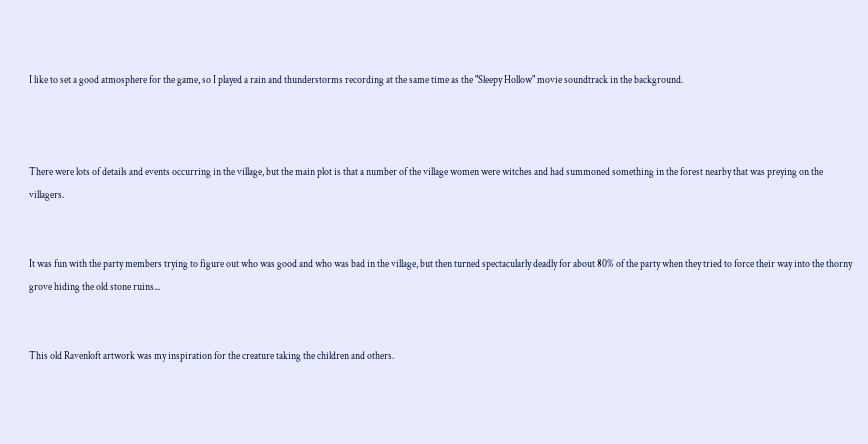I like to set a good atmosphere for the game, so I played a rain and thunderstorms recording at the same time as the "Sleepy Hollow" movie soundtrack in the background.



There were lots of details and events occurring in the village, but the main plot is that a number of the village women were witches and had summoned something in the forest nearby that was preying on the villagers.


It was fun with the party members trying to figure out who was good and who was bad in the village, but then turned spectacularly deadly for about 80% of the party when they tried to force their way into the thorny grove hiding the old stone ruins...


This old Ravenloft artwork was my inspiration for the creature taking the children and others.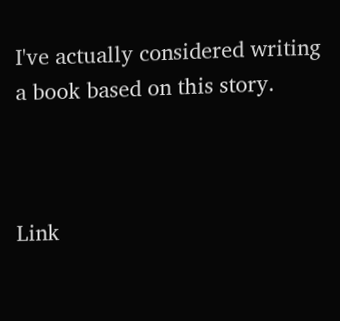I've actually considered writing a book based on this story.



Link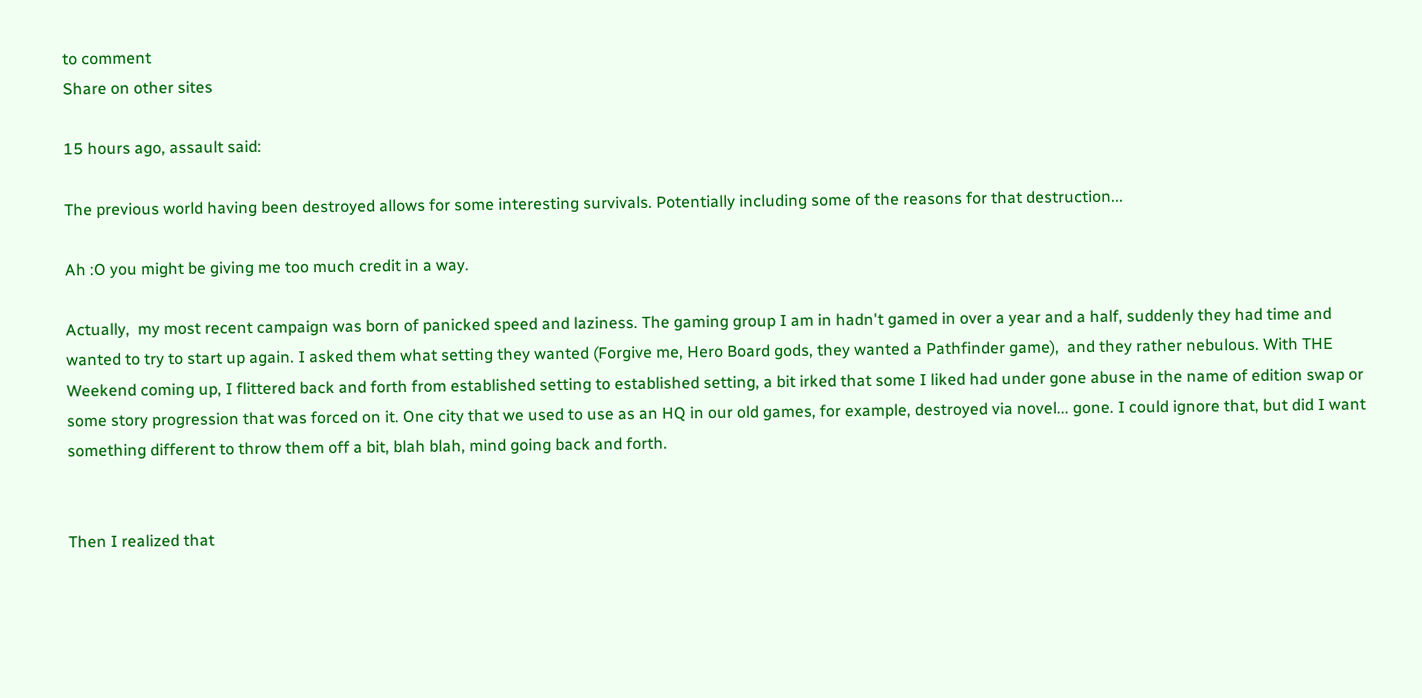to comment
Share on other sites

15 hours ago, assault said:

The previous world having been destroyed allows for some interesting survivals. Potentially including some of the reasons for that destruction...

Ah :O you might be giving me too much credit in a way.

Actually,  my most recent campaign was born of panicked speed and laziness. The gaming group I am in hadn't gamed in over a year and a half, suddenly they had time and wanted to try to start up again. I asked them what setting they wanted (Forgive me, Hero Board gods, they wanted a Pathfinder game),  and they rather nebulous. With THE Weekend coming up, I flittered back and forth from established setting to established setting, a bit irked that some I liked had under gone abuse in the name of edition swap or some story progression that was forced on it. One city that we used to use as an HQ in our old games, for example, destroyed via novel... gone. I could ignore that, but did I want something different to throw them off a bit, blah blah, mind going back and forth.


Then I realized that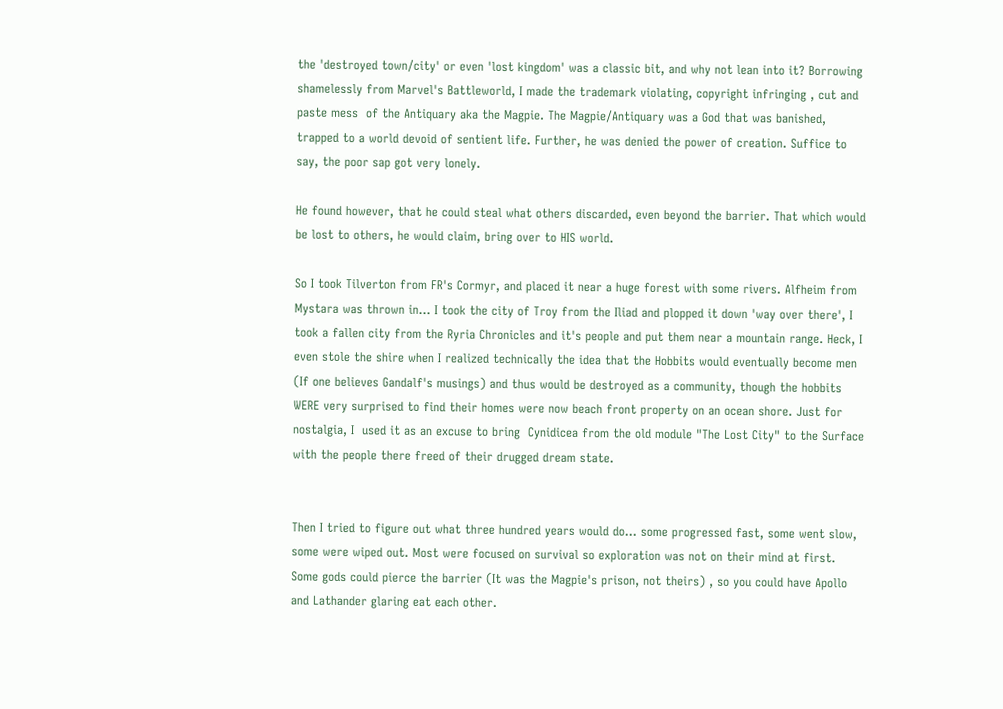the 'destroyed town/city' or even 'lost kingdom' was a classic bit, and why not lean into it? Borrowing shamelessly from Marvel's Battleworld, I made the trademark violating, copyright infringing , cut and paste mess  of the Antiquary aka the Magpie. The Magpie/Antiquary was a God that was banished, trapped to a world devoid of sentient life. Further, he was denied the power of creation. Suffice to say, the poor sap got very lonely.

He found however, that he could steal what others discarded, even beyond the barrier. That which would be lost to others, he would claim, bring over to HIS world.

So I took Tilverton from FR's Cormyr, and placed it near a huge forest with some rivers. Alfheim from Mystara was thrown in... I took the city of Troy from the Iliad and plopped it down 'way over there', I took a fallen city from the Ryria Chronicles and it's people and put them near a mountain range. Heck, I even stole the shire when I realized technically the idea that the Hobbits would eventually become men (If one believes Gandalf's musings) and thus would be destroyed as a community, though the hobbits WERE very surprised to find their homes were now beach front property on an ocean shore. Just for nostalgia, I  used it as an excuse to bring  Cynidicea from the old module "The Lost City" to the Surface with the people there freed of their drugged dream state.


Then I tried to figure out what three hundred years would do... some progressed fast, some went slow, some were wiped out. Most were focused on survival so exploration was not on their mind at first.  Some gods could pierce the barrier (It was the Magpie's prison, not theirs) , so you could have Apollo and Lathander glaring eat each other.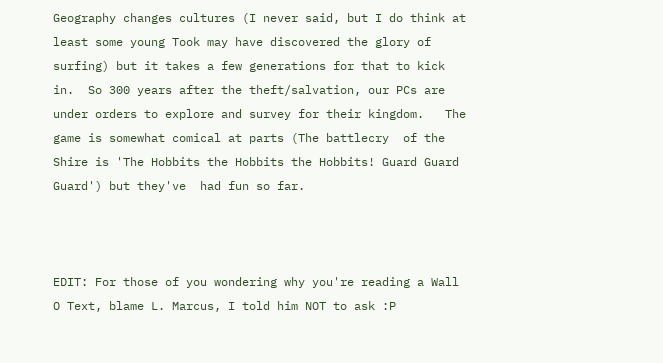Geography changes cultures (I never said, but I do think at least some young Took may have discovered the glory of surfing) but it takes a few generations for that to kick in.  So 300 years after the theft/salvation, our PCs are under orders to explore and survey for their kingdom.   The game is somewhat comical at parts (The battlecry  of the Shire is 'The Hobbits the Hobbits the Hobbits! Guard Guard Guard') but they've  had fun so far.



EDIT: For those of you wondering why you're reading a Wall O Text, blame L. Marcus, I told him NOT to ask :P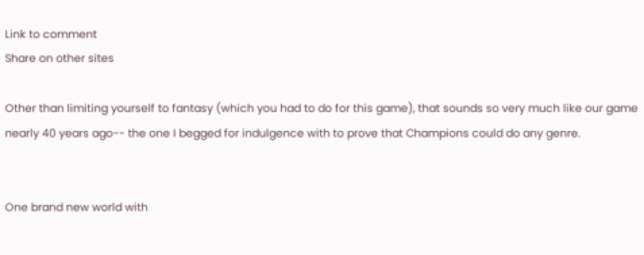Link to comment
Share on other sites

Other than limiting yourself to fantasy (which you had to do for this game), that sounds so very much like our game nearly 40 years ago-- the one I begged for indulgence with to prove that Champions could do any genre.


One brand new world with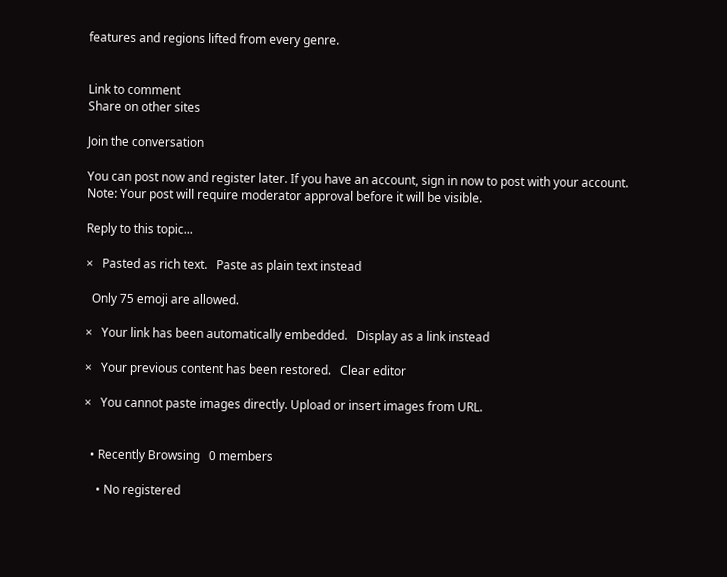features and regions lifted from every genre.


Link to comment
Share on other sites

Join the conversation

You can post now and register later. If you have an account, sign in now to post with your account.
Note: Your post will require moderator approval before it will be visible.

Reply to this topic...

×   Pasted as rich text.   Paste as plain text instead

  Only 75 emoji are allowed.

×   Your link has been automatically embedded.   Display as a link instead

×   Your previous content has been restored.   Clear editor

×   You cannot paste images directly. Upload or insert images from URL.


  • Recently Browsing   0 members

    • No registered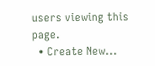users viewing this page.
  • Create New...